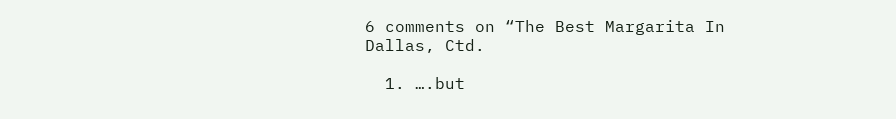6 comments on “The Best Margarita In Dallas, Ctd.

  1. ….but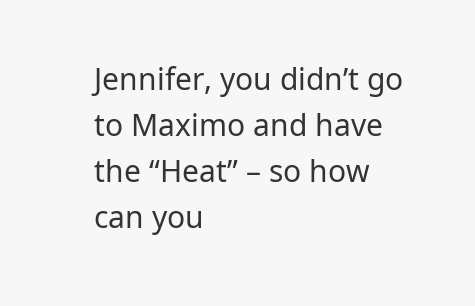Jennifer, you didn’t go to Maximo and have the “Heat” – so how can you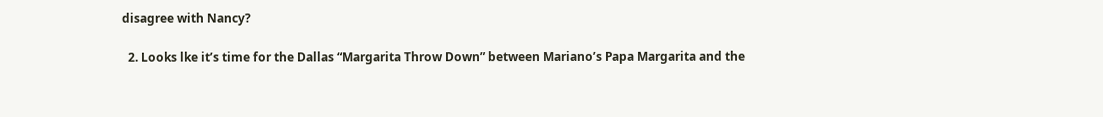disagree with Nancy?

  2. Looks lke it’s time for the Dallas “Margarita Throw Down” between Mariano’s Papa Margarita and the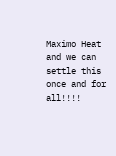Maximo Heat and we can settle this once and for all!!!!